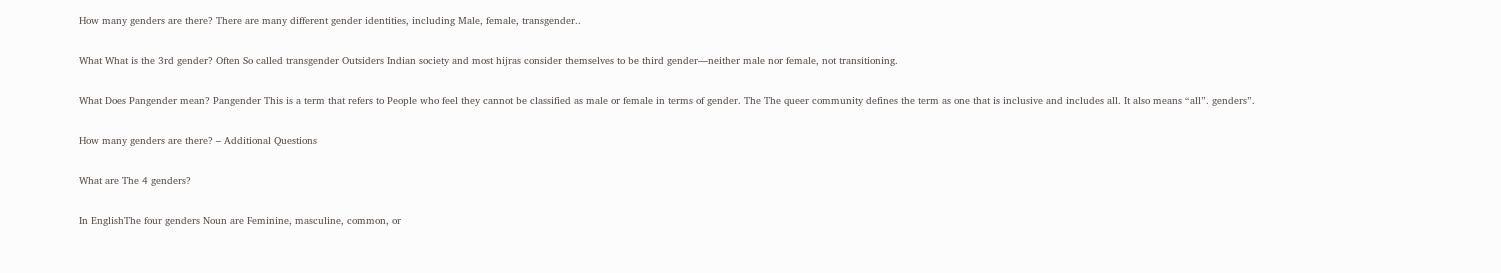How many genders are there? There are many different gender identities, including Male, female, transgender..

What What is the 3rd gender? Often So called transgender Outsiders Indian society and most hijras consider themselves to be third gender—neither male nor female, not transitioning.

What Does Pangender mean? Pangender This is a term that refers to People who feel they cannot be classified as male or female in terms of gender. The The queer community defines the term as one that is inclusive and includes all. It also means “all”. genders”.

How many genders are there? – Additional Questions

What are The 4 genders?

In EnglishThe four genders Noun are Feminine, masculine, common, or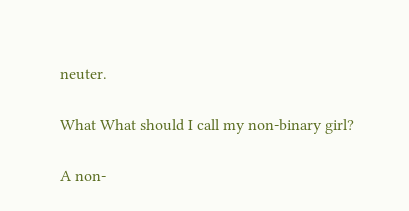neuter.

What What should I call my non-binary girl?

A non-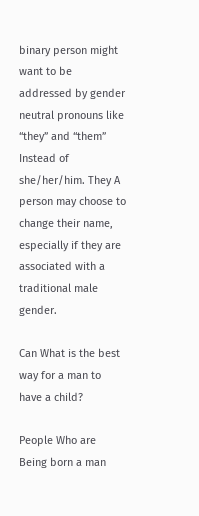binary person might want to be addressed by gender neutral pronouns like “they” and “them” Instead of she/her/him. They A person may choose to change their name, especially if they are associated with a traditional male gender.

Can What is the best way for a man to have a child?

People Who are Being born a man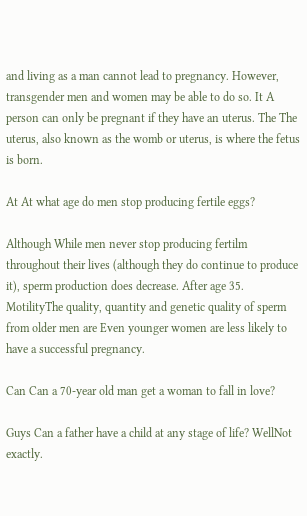and living as a man cannot lead to pregnancy. However, transgender men and women may be able to do so. It A person can only be pregnant if they have an uterus. The The uterus, also known as the womb or uterus, is where the fetus is born.

At At what age do men stop producing fertile eggs?

Although While men never stop producing fertilm throughout their lives (although they do continue to produce it), sperm production does decrease. After age 35. MotilityThe quality, quantity and genetic quality of sperm from older men are Even younger women are less likely to have a successful pregnancy.

Can Can a 70-year old man get a woman to fall in love?

Guys Can a father have a child at any stage of life? WellNot exactly.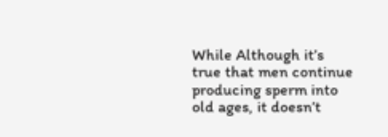While Although it’s true that men continue producing sperm into old ages, it doesn’t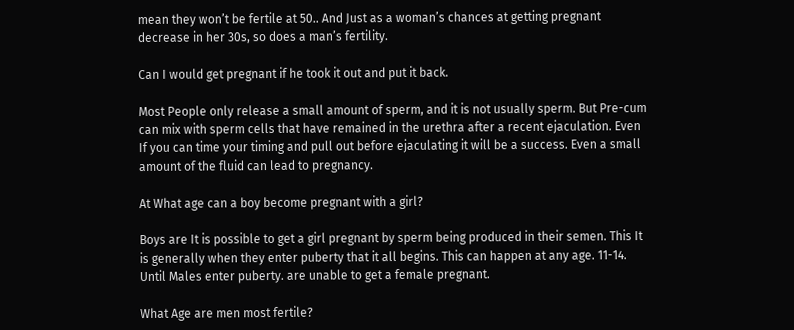mean they won’t be fertile at 50.. And Just as a woman’s chances at getting pregnant decrease in her 30s, so does a man’s fertility.

Can I would get pregnant if he took it out and put it back.

Most People only release a small amount of sperm, and it is not usually sperm. But Pre-cum can mix with sperm cells that have remained in the urethra after a recent ejaculation. Even If you can time your timing and pull out before ejaculating it will be a success. Even a small amount of the fluid can lead to pregnancy.

At What age can a boy become pregnant with a girl?

Boys are It is possible to get a girl pregnant by sperm being produced in their semen. This It is generally when they enter puberty that it all begins. This can happen at any age. 11-14. Until Males enter puberty. are unable to get a female pregnant.

What Age are men most fertile?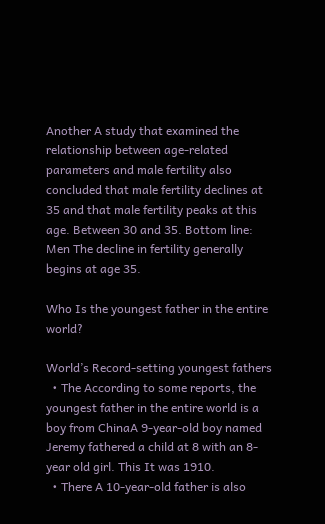Another A study that examined the relationship between age-related parameters and male fertility also concluded that male fertility declines at 35 and that male fertility peaks at this age. Between 30 and 35. Bottom line: Men The decline in fertility generally begins at age 35.

Who Is the youngest father in the entire world?

World’s Record-setting youngest fathers
  • The According to some reports, the youngest father in the entire world is a boy from ChinaA 9-year-old boy named Jeremy fathered a child at 8 with an 8-year old girl. This It was 1910.
  • There A 10-year-old father is also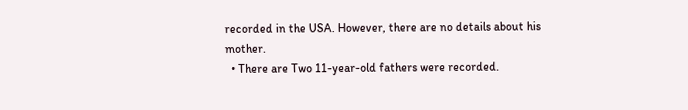recorded in the USA. However, there are no details about his mother.
  • There are Two 11-year-old fathers were recorded.